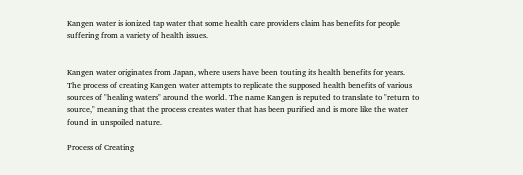Kangen water is ionized tap water that some health care providers claim has benefits for people suffering from a variety of health issues.


Kangen water originates from Japan, where users have been touting its health benefits for years. The process of creating Kangen water attempts to replicate the supposed health benefits of various sources of "healing waters" around the world. The name Kangen is reputed to translate to "return to source," meaning that the process creates water that has been purified and is more like the water found in unspoiled nature.

Process of Creating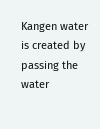Kangen water is created by passing the water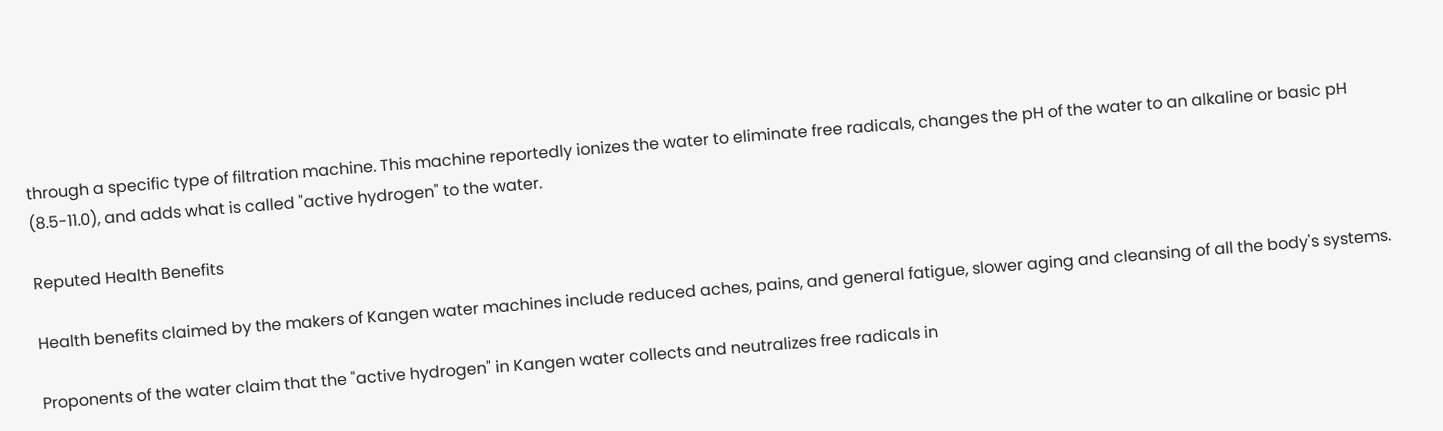through a specific type of filtration machine. This machine reportedly ionizes the water to eliminate free radicals, changes the pH of the water to an alkaline or basic pH (8.5-11.0), and adds what is called "active hydrogen" to the water.

Reputed Health Benefits

Health benefits claimed by the makers of Kangen water machines include reduced aches, pains, and general fatigue, slower aging and cleansing of all the body's systems.

Proponents of the water claim that the "active hydrogen" in Kangen water collects and neutralizes free radicals in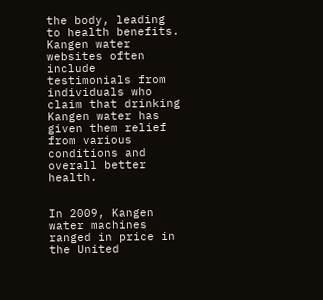the body, leading to health benefits. Kangen water websites often include testimonials from individuals who claim that drinking Kangen water has given them relief from various conditions and overall better health.


In 2009, Kangen water machines ranged in price in the United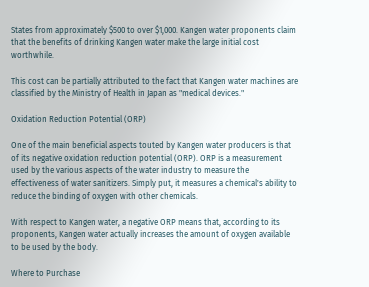States from approximately $500 to over $1,000. Kangen water proponents claim that the benefits of drinking Kangen water make the large initial cost worthwhile.

This cost can be partially attributed to the fact that Kangen water machines are classified by the Ministry of Health in Japan as "medical devices."

Oxidation Reduction Potential (ORP)

One of the main beneficial aspects touted by Kangen water producers is that of its negative oxidation reduction potential (ORP). ORP is a measurement used by the various aspects of the water industry to measure the effectiveness of water sanitizers. Simply put, it measures a chemical's ability to reduce the binding of oxygen with other chemicals.

With respect to Kangen water, a negative ORP means that, according to its proponents, Kangen water actually increases the amount of oxygen available to be used by the body.

Where to Purchase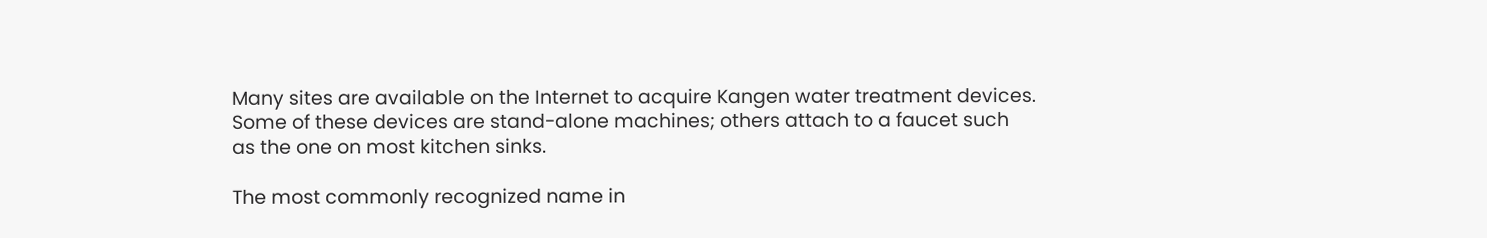Many sites are available on the Internet to acquire Kangen water treatment devices. Some of these devices are stand-alone machines; others attach to a faucet such as the one on most kitchen sinks.

The most commonly recognized name in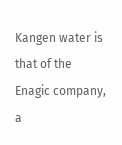Kangen water is that of the Enagic company, a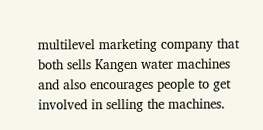multilevel marketing company that both sells Kangen water machines and also encourages people to get involved in selling the machines.